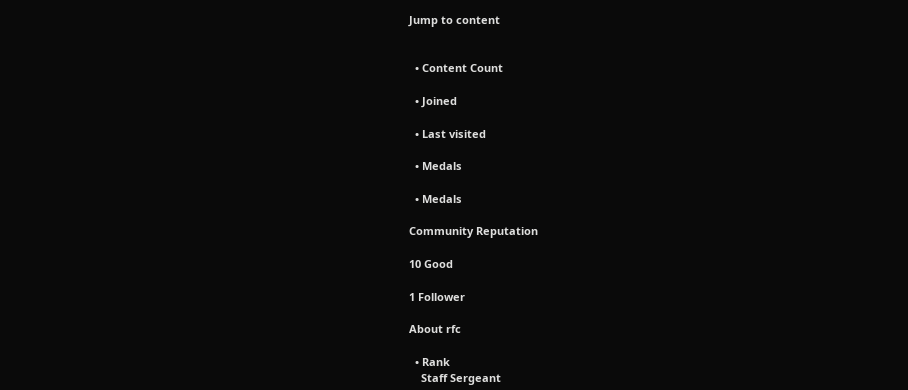Jump to content


  • Content Count

  • Joined

  • Last visited

  • Medals

  • Medals

Community Reputation

10 Good

1 Follower

About rfc

  • Rank
    Staff Sergeant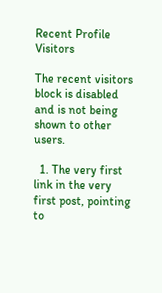Recent Profile Visitors

The recent visitors block is disabled and is not being shown to other users.

  1. The very first link in the very first post, pointing to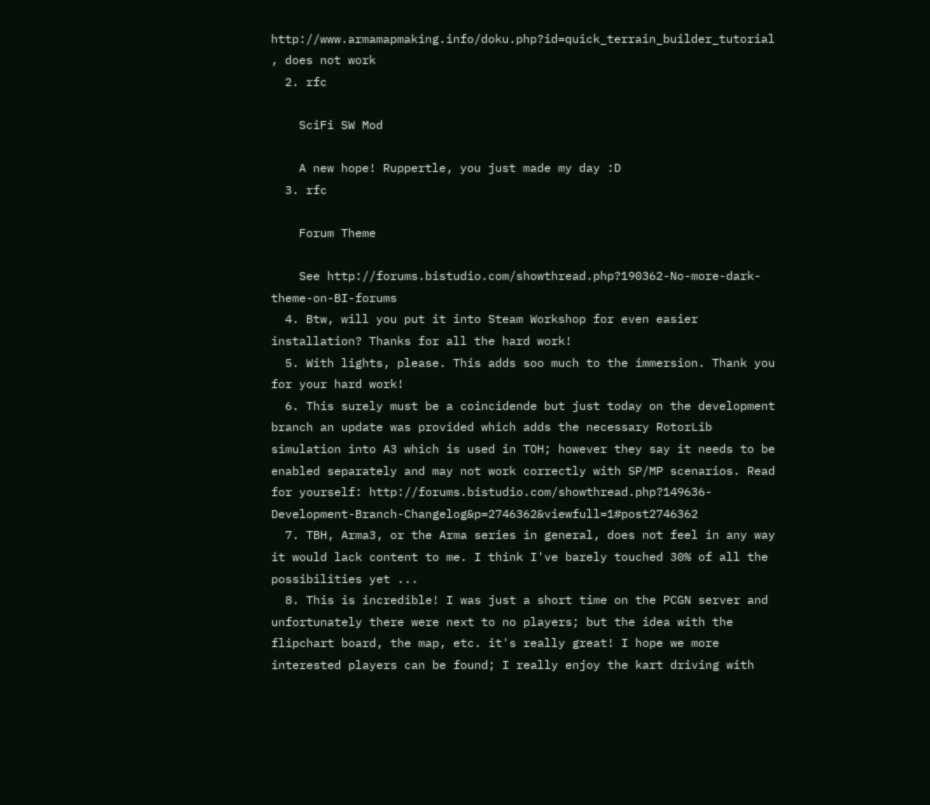http://www.armamapmaking.info/doku.php?id=quick_terrain_builder_tutorial , does not work
  2. rfc

    SciFi SW Mod

    A new hope! Ruppertle, you just made my day :D
  3. rfc

    Forum Theme

    See http://forums.bistudio.com/showthread.php?190362-No-more-dark-theme-on-BI-forums
  4. Btw, will you put it into Steam Workshop for even easier installation? Thanks for all the hard work!
  5. With lights, please. This adds soo much to the immersion. Thank you for your hard work!
  6. This surely must be a coincidende but just today on the development branch an update was provided which adds the necessary RotorLib simulation into A3 which is used in TOH; however they say it needs to be enabled separately and may not work correctly with SP/MP scenarios. Read for yourself: http://forums.bistudio.com/showthread.php?149636-Development-Branch-Changelog&p=2746362&viewfull=1#post2746362
  7. TBH, Arma3, or the Arma series in general, does not feel in any way it would lack content to me. I think I've barely touched 30% of all the possibilities yet ...
  8. This is incredible! I was just a short time on the PCGN server and unfortunately there were next to no players; but the idea with the flipchart board, the map, etc. it's really great! I hope we more interested players can be found; I really enjoy the kart driving with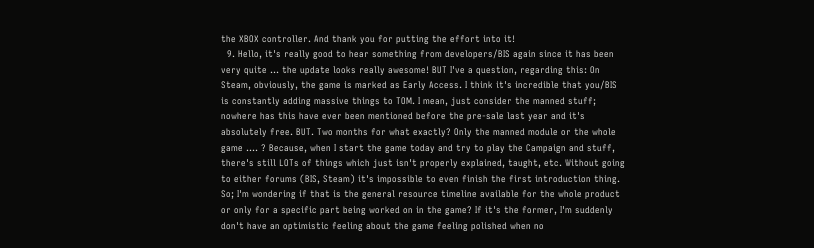the XBOX controller. And thank you for putting the effort into it!
  9. Hello, it's really good to hear something from developers/BIS again since it has been very quite ... the update looks really awesome! BUT I've a question, regarding this: On Steam, obviously, the game is marked as Early Access. I think it's incredible that you/BIS is constantly adding massive things to TOM. I mean, just consider the manned stuff; nowhere has this have ever been mentioned before the pre-sale last year and it's absolutely free. BUT. Two months for what exactly? Only the manned module or the whole game .... ? Because, when I start the game today and try to play the Campaign and stuff, there's still LOTs of things which just isn't properly explained, taught, etc. Without going to either forums (BIS, Steam) it's impossible to even finish the first introduction thing. So; I'm wondering if that is the general resource timeline available for the whole product or only for a specific part being worked on in the game? If it's the former, I'm suddenly don't have an optimistic feeling about the game feeling polished when no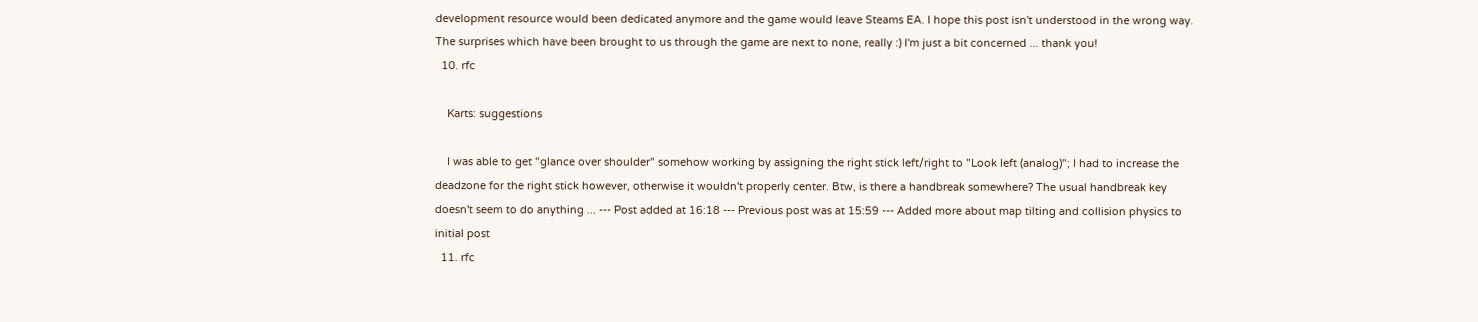development resource would been dedicated anymore and the game would leave Steams EA. I hope this post isn't understood in the wrong way. The surprises which have been brought to us through the game are next to none, really :) I'm just a bit concerned ... thank you!
  10. rfc

    Karts: suggestions

    I was able to get "glance over shoulder" somehow working by assigning the right stick left/right to "Look left (analog)"; I had to increase the deadzone for the right stick however, otherwise it wouldn't properly center. Btw, is there a handbreak somewhere? The usual handbreak key doesn't seem to do anything ... --- Post added at 16:18 --- Previous post was at 15:59 --- Added more about map tilting and collision physics to initial post
  11. rfc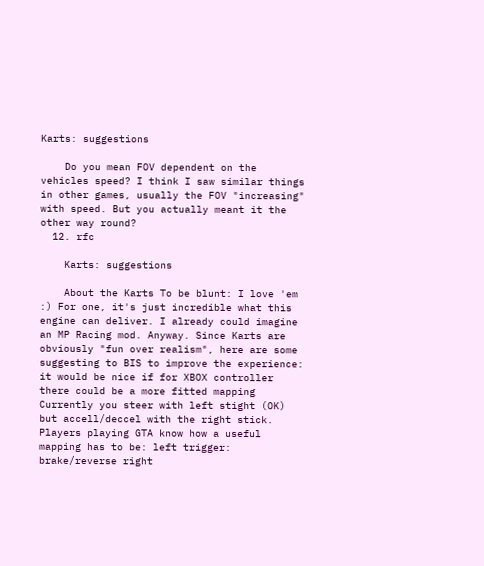Karts: suggestions

    Do you mean FOV dependent on the vehicles speed? I think I saw similar things in other games, usually the FOV "increasing" with speed. But you actually meant it the other way round?
  12. rfc

    Karts: suggestions

    About the Karts To be blunt: I love 'em :) For one, it's just incredible what this engine can deliver. I already could imagine an MP Racing mod. Anyway. Since Karts are obviously "fun over realism", here are some suggesting to BIS to improve the experience: it would be nice if for XBOX controller there could be a more fitted mapping Currently you steer with left stight (OK) but accell/deccel with the right stick. Players playing GTA know how a useful mapping has to be: left trigger: brake/reverse right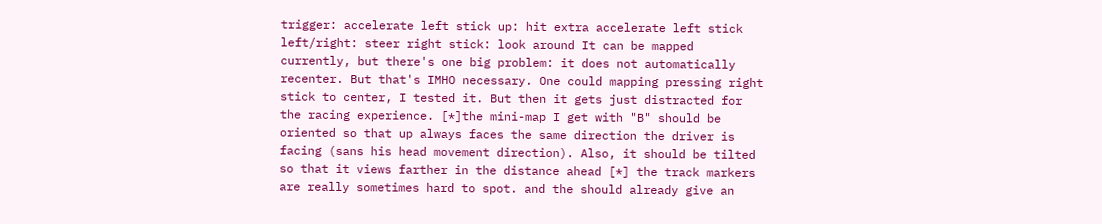trigger: accelerate left stick up: hit extra accelerate left stick left/right: steer right stick: look around It can be mapped currently, but there's one big problem: it does not automatically recenter. But that's IMHO necessary. One could mapping pressing right stick to center, I tested it. But then it gets just distracted for the racing experience. [*]the mini-map I get with "B" should be oriented so that up always faces the same direction the driver is facing (sans his head movement direction). Also, it should be tilted so that it views farther in the distance ahead [*] the track markers are really sometimes hard to spot. and the should already give an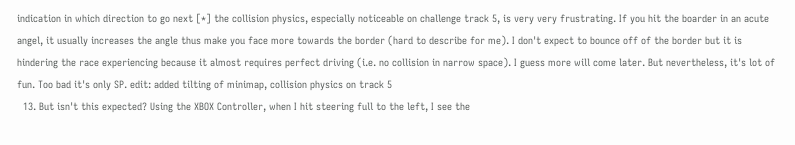indication in which direction to go next [*] the collision physics, especially noticeable on challenge track 5, is very very frustrating. If you hit the boarder in an acute angel, it usually increases the angle thus make you face more towards the border (hard to describe for me). I don't expect to bounce off of the border but it is hindering the race experiencing because it almost requires perfect driving (i.e. no collision in narrow space). I guess more will come later. But nevertheless, it's lot of fun. Too bad it's only SP. edit: added tilting of minimap, collision physics on track 5
  13. But isn't this expected? Using the XBOX Controller, when I hit steering full to the left, I see the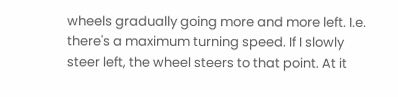wheels gradually going more and more left. I.e. there's a maximum turning speed. If I slowly steer left, the wheel steers to that point. At it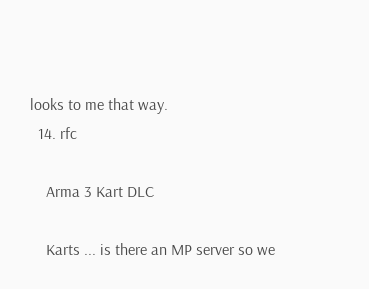looks to me that way.
  14. rfc

    Arma 3 Kart DLC

    Karts ... is there an MP server so we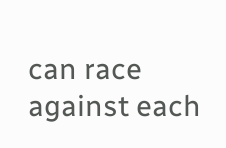can race against each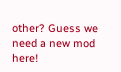other? Guess we need a new mod here!